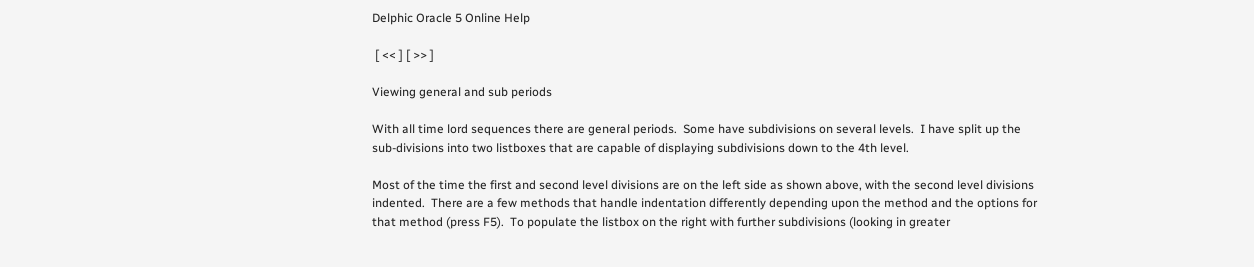Delphic Oracle 5 Online Help

 [ << ] [ >> ]

Viewing general and sub periods

With all time lord sequences there are general periods.  Some have subdivisions on several levels.  I have split up the sub-divisions into two listboxes that are capable of displaying subdivisions down to the 4th level.

Most of the time the first and second level divisions are on the left side as shown above, with the second level divisions indented.  There are a few methods that handle indentation differently depending upon the method and the options for that method (press F5).  To populate the listbox on the right with further subdivisions (looking in greater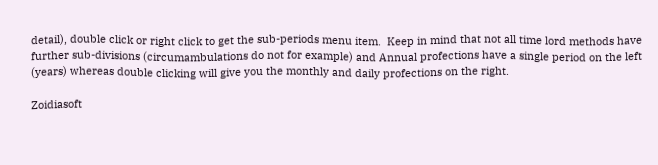detail), double click or right click to get the sub-periods menu item.  Keep in mind that not all time lord methods have further sub-divisions (circumambulations do not for example) and Annual profections have a single period on the left (years) whereas double clicking will give you the monthly and daily profections on the right.

Zoidiasoft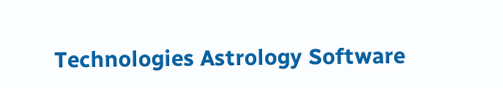Technologies Astrology Software